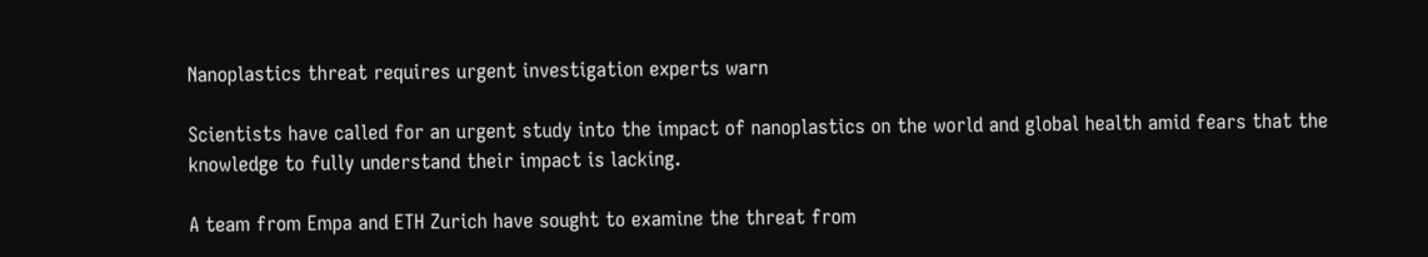Nanoplastics threat requires urgent investigation experts warn

Scientists have called for an urgent study into the impact of nanoplastics on the world and global health amid fears that the knowledge to fully understand their impact is lacking.

A team from Empa and ETH Zurich have sought to examine the threat from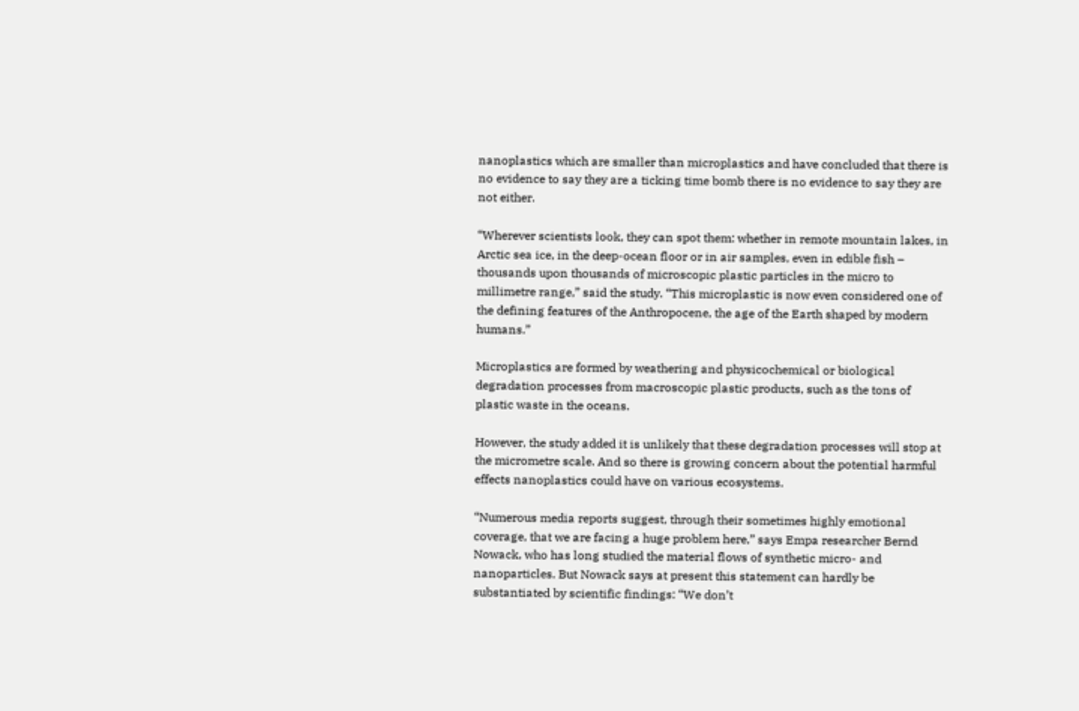nanoplastics which are smaller than microplastics and have concluded that there is no evidence to say they are a ticking time bomb there is no evidence to say they are not either.

“Wherever scientists look, they can spot them: whether in remote mountain lakes, in Arctic sea ice, in the deep-ocean floor or in air samples, even in edible fish – thousands upon thousands of microscopic plastic particles in the micro to millimetre range,” said the study. “This microplastic is now even considered one of the defining features of the Anthropocene, the age of the Earth shaped by modern humans.”

Microplastics are formed by weathering and physicochemical or biological degradation processes from macroscopic plastic products, such as the tons of plastic waste in the oceans.

However, the study added it is unlikely that these degradation processes will stop at the micrometre scale. And so there is growing concern about the potential harmful effects nanoplastics could have on various ecosystems.

“Numerous media reports suggest, through their sometimes highly emotional coverage, that we are facing a huge problem here,” says Empa researcher Bernd Nowack, who has long studied the material flows of synthetic micro- and nanoparticles. But Nowack says at present this statement can hardly be substantiated by scientific findings: “We don’t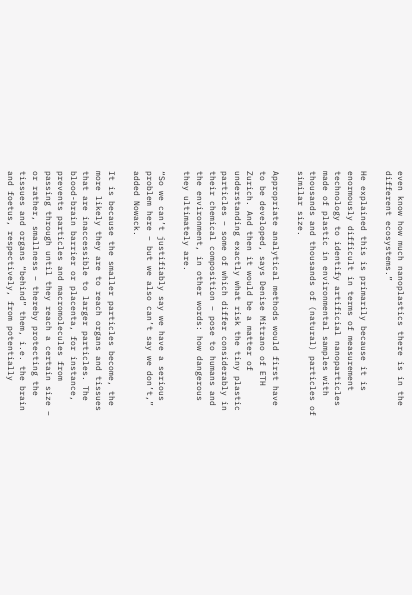even know how much nanoplastics there is in the different ecosystems.”

He explained this is primarily because it is enormously difficult in terms of measurement technology to identify artificial nanoparticles made of plastic in environmental samples with thousands and thousands of (natural) particles of similar size.

Appropriate analytical methods would first have to be developed, says Denise Mitrano of ETH Zurich. And then it would be a matter of understanding exactly what risk the tiny plastic particles – some of which differ considerably in their chemical composition – pose to humans and the environment, in other words: how dangerous they ultimately are.

“So we can’t justifiably say we have a serious problem here – but we also can’t say we don’t,” added Nowack.

It is because the smaller particles become, the more likely they are to reach organs and tissues that are inaccessible to larger particles. The blood-brain barrier or placenta, for instance, prevents particles and macromolecules from passing through until they reach a certain size – or rather, smallness – thereby protecting the tissues and organs “behind” them, i.e. the brain and foetus, respectively, from potentially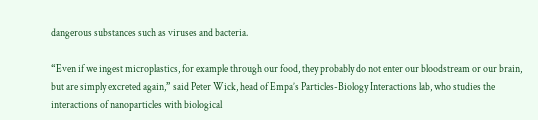dangerous substances such as viruses and bacteria.

“Even if we ingest microplastics, for example through our food, they probably do not enter our bloodstream or our brain, but are simply excreted again,” said Peter Wick, head of Empa’s Particles-Biology Interactions lab, who studies the interactions of nanoparticles with biological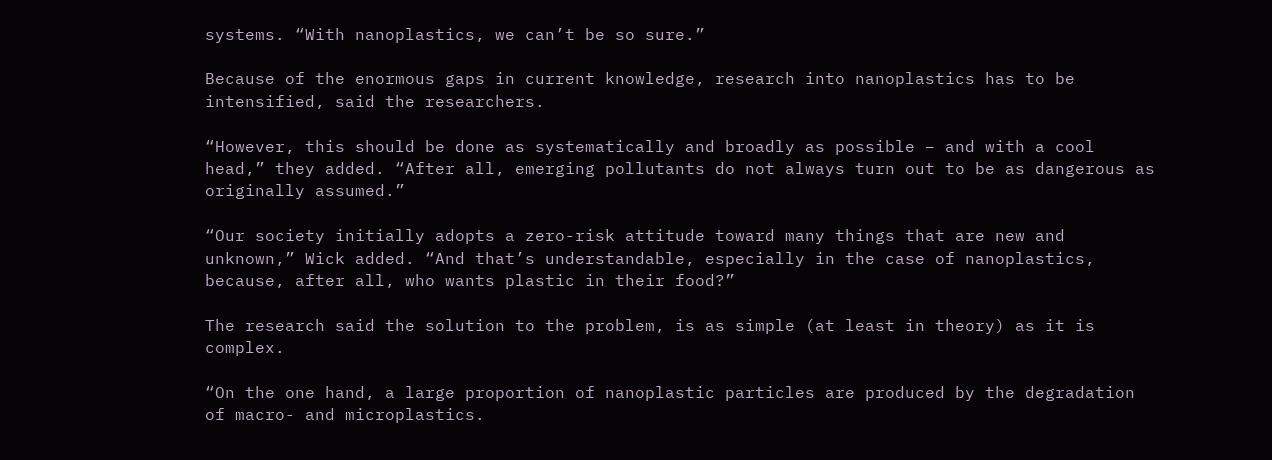systems. “With nanoplastics, we can’t be so sure.”

Because of the enormous gaps in current knowledge, research into nanoplastics has to be intensified, said the researchers.

“However, this should be done as systematically and broadly as possible – and with a cool head,” they added. “After all, emerging pollutants do not always turn out to be as dangerous as originally assumed.”

“Our society initially adopts a zero-risk attitude toward many things that are new and unknown,” Wick added. “And that’s understandable, especially in the case of nanoplastics, because, after all, who wants plastic in their food?”

The research said the solution to the problem, is as simple (at least in theory) as it is complex.

“On the one hand, a large proportion of nanoplastic particles are produced by the degradation of macro- and microplastics.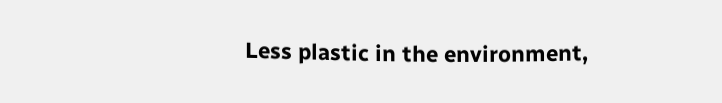Less plastic in the environment,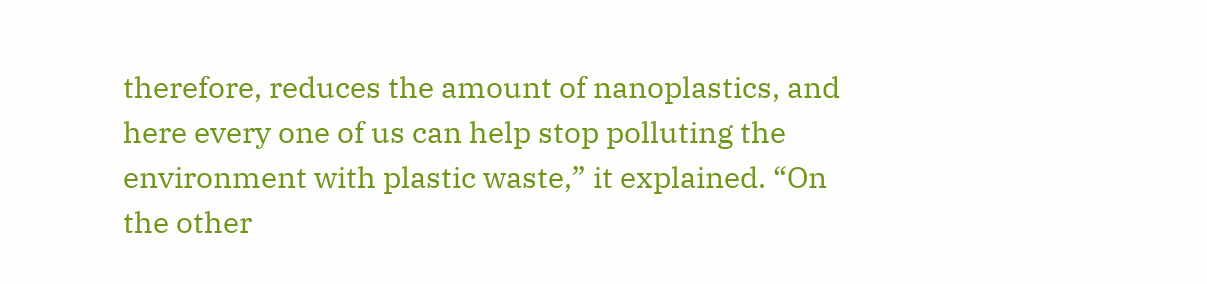therefore, reduces the amount of nanoplastics, and here every one of us can help stop polluting the environment with plastic waste,” it explained. “On the other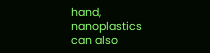hand, nanoplastics can also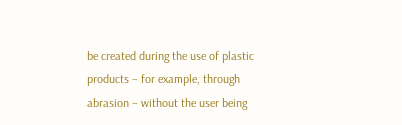be created during the use of plastic products – for example, through abrasion – without the user being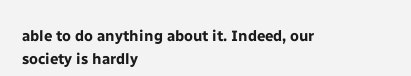able to do anything about it. Indeed, our society is hardly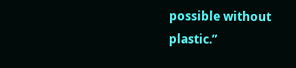possible without plastic.”